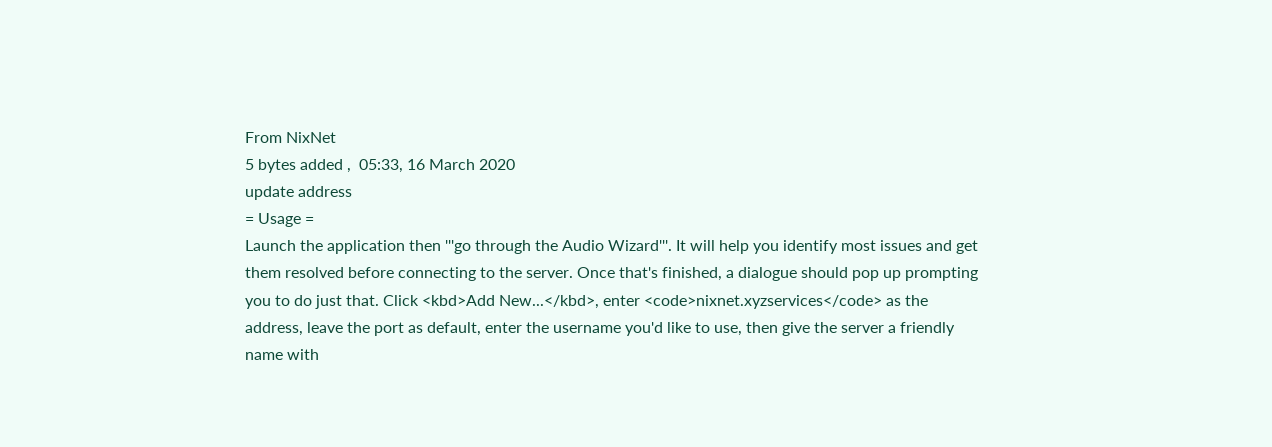From NixNet
5 bytes added ,  05:33, 16 March 2020
update address
= Usage =
Launch the application then '''go through the Audio Wizard'''. It will help you identify most issues and get them resolved before connecting to the server. Once that's finished, a dialogue should pop up prompting you to do just that. Click <kbd>Add New...</kbd>, enter <code>nixnet.xyzservices</code> as the address, leave the port as default, enter the username you'd like to use, then give the server a friendly name with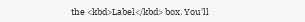the <kbd>Label</kbd> box. You'll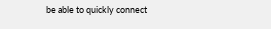be able to quickly connect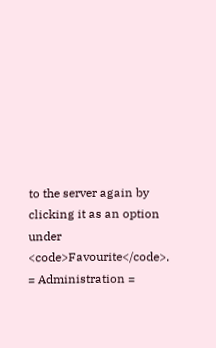to the server again by clicking it as an option under <code>Favourite</code>.
= Administration =